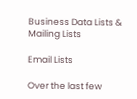Business Data Lists & Mailing Lists

Email Lists

Over the last few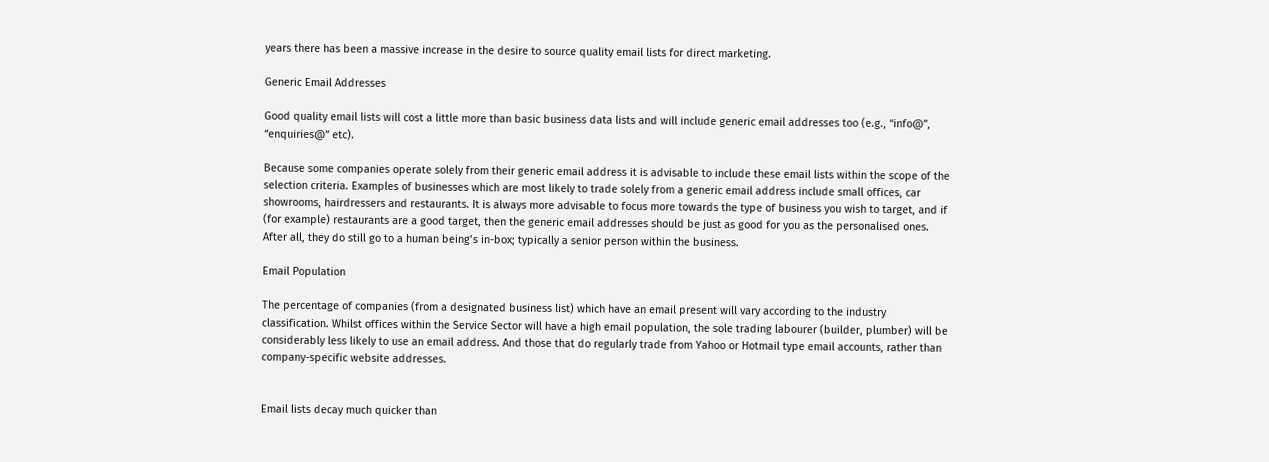years there has been a massive increase in the desire to source quality email lists for direct marketing.

Generic Email Addresses

Good quality email lists will cost a little more than basic business data lists and will include generic email addresses too (e.g., “info@”, “enquiries@” etc).

Because some companies operate solely from their generic email address it is advisable to include these email lists within the scope of the selection criteria. Examples of businesses which are most likely to trade solely from a generic email address include small offices, car showrooms, hairdressers and restaurants. It is always more advisable to focus more towards the type of business you wish to target, and if (for example) restaurants are a good target, then the generic email addresses should be just as good for you as the personalised ones. After all, they do still go to a human being’s in-box; typically a senior person within the business.

Email Population

The percentage of companies (from a designated business list) which have an email present will vary according to the industry classification. Whilst offices within the Service Sector will have a high email population, the sole trading labourer (builder, plumber) will be considerably less likely to use an email address. And those that do regularly trade from Yahoo or Hotmail type email accounts, rather than company-specific website addresses.


Email lists decay much quicker than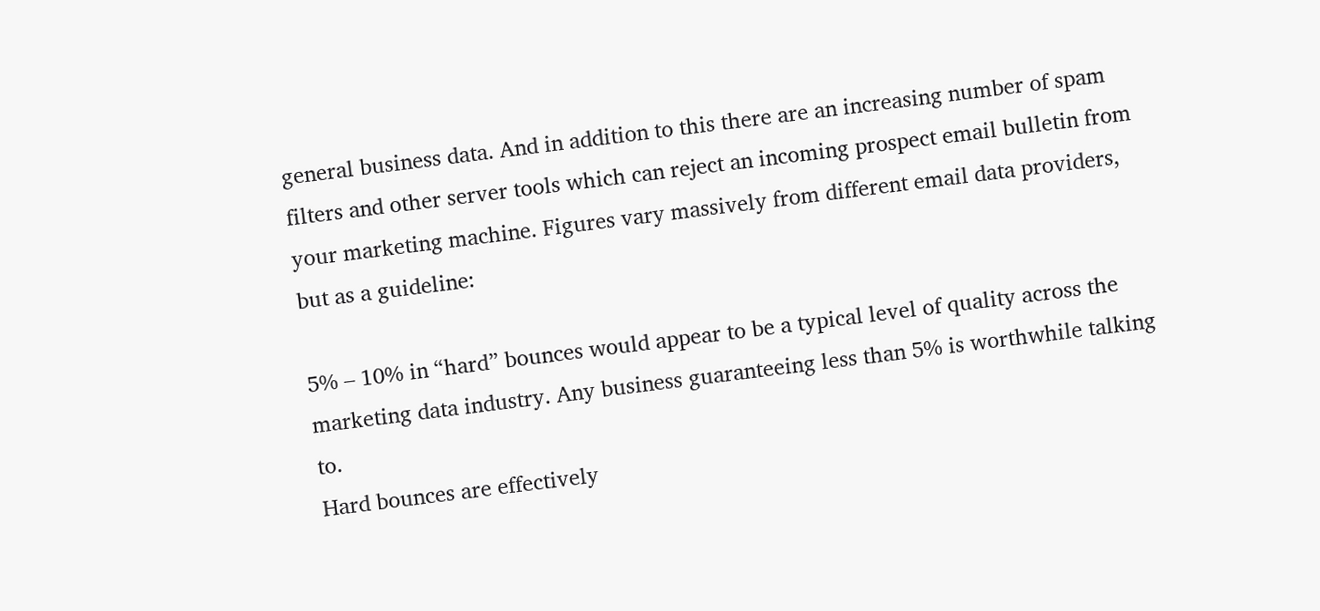general business data. And in addition to this there are an increasing number of spam filters and other server tools which can reject an incoming prospect email bulletin from your marketing machine. Figures vary massively from different email data providers, but as a guideline:

5% – 10% in “hard” bounces would appear to be a typical level of quality across the marketing data industry. Any business guaranteeing less than 5% is worthwhile talking to.
Hard bounces are effectively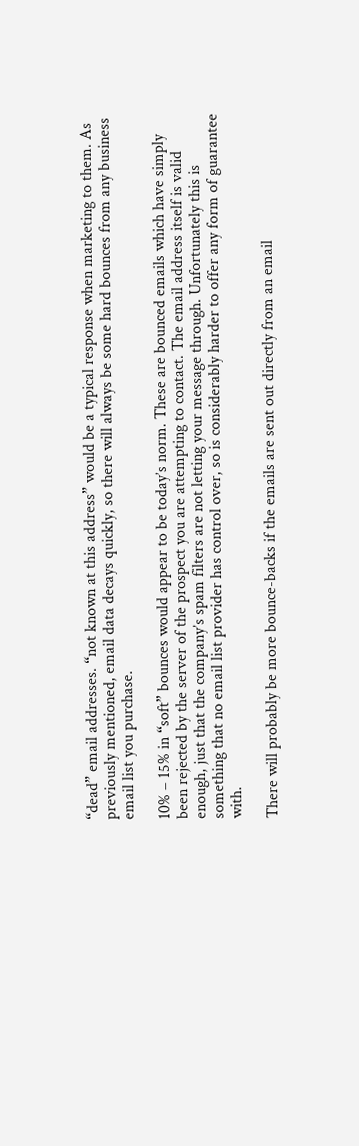“dead” email addresses. “not known at this address” would be a typical response when marketing to them. As previously mentioned, email data decays quickly, so there will always be some hard bounces from any business email list you purchase.

10% – 15% in “soft” bounces would appear to be today’s norm. These are bounced emails which have simply been rejected by the server of the prospect you are attempting to contact. The email address itself is valid enough, just that the company’s spam filters are not letting your message through. Unfortunately this is something that no email list provider has control over, so is considerably harder to offer any form of guarantee with.

There will probably be more bounce-backs if the emails are sent out directly from an email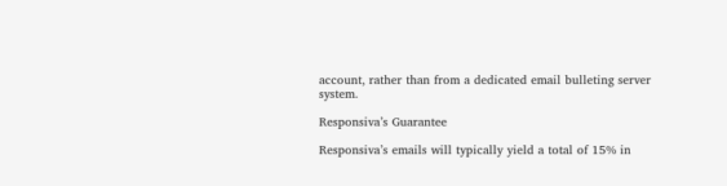account, rather than from a dedicated email bulleting server system.

Responsiva’s Guarantee

Responsiva’s emails will typically yield a total of 15% in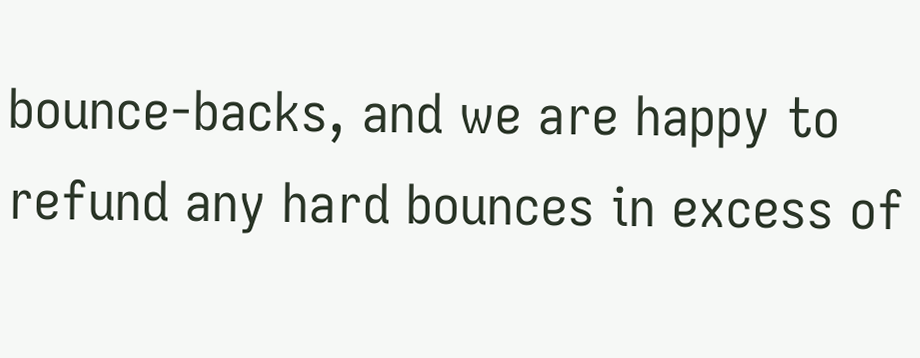bounce-backs, and we are happy to refund any hard bounces in excess of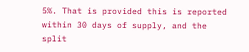5%. That is provided this is reported within 30 days of supply, and the split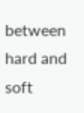between hard and soft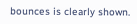bounces is clearly shown.